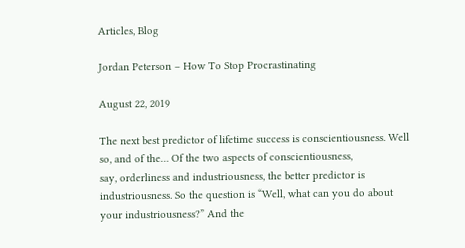Articles, Blog

Jordan Peterson – How To Stop Procrastinating

August 22, 2019

The next best predictor of lifetime success is conscientiousness. Well so, and of the… Of the two aspects of conscientiousness,
say, orderliness and industriousness, the better predictor is industriousness. So the question is “Well, what can you do about your industriousness?” And the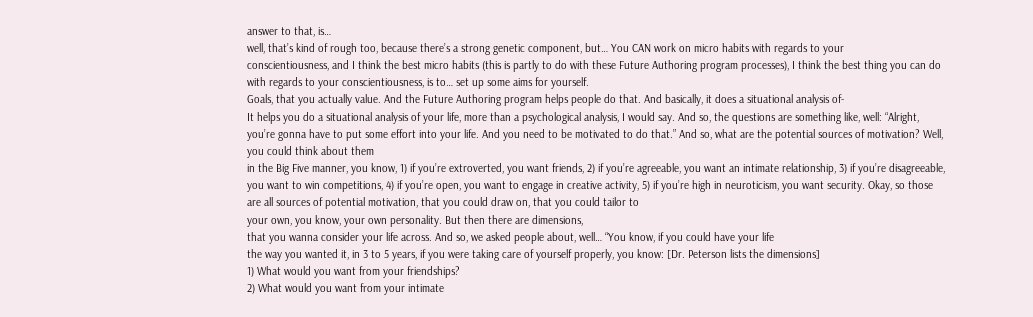answer to that, is…
well, that’s kind of rough too, because there’s a strong genetic component, but… You CAN work on micro habits with regards to your
conscientiousness, and I think the best micro habits (this is partly to do with these Future Authoring program processes), I think the best thing you can do with regards to your conscientiousness, is to… set up some aims for yourself.
Goals, that you actually value. And the Future Authoring program helps people do that. And basically, it does a situational analysis of-
It helps you do a situational analysis of your life, more than a psychological analysis, I would say. And so, the questions are something like, well: “Alright, you’re gonna have to put some effort into your life. And you need to be motivated to do that.” And so, what are the potential sources of motivation? Well, you could think about them
in the Big Five manner, you know, 1) if you’re extroverted, you want friends, 2) if you’re agreeable, you want an intimate relationship, 3) if you’re disagreeable, you want to win competitions, 4) if you’re open, you want to engage in creative activity, 5) if you’re high in neuroticism, you want security. Okay, so those are all sources of potential motivation, that you could draw on, that you could tailor to
your own, you know, your own personality. But then there are dimensions,
that you wanna consider your life across. And so, we asked people about, well… “You know, if you could have your life
the way you wanted it, in 3 to 5 years, if you were taking care of yourself properly, you know: [Dr. Peterson lists the dimensions]
1) What would you want from your friendships?
2) What would you want from your intimate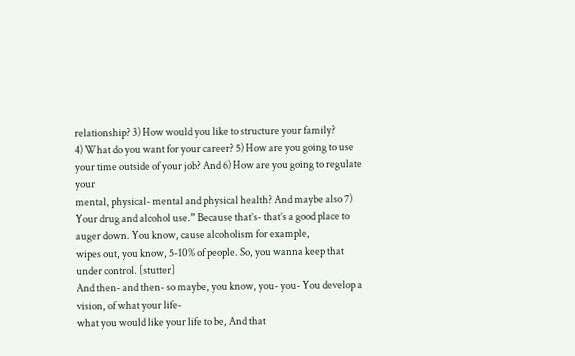relationship? 3) How would you like to structure your family?
4) What do you want for your career? 5) How are you going to use your time outside of your job? And 6) How are you going to regulate your
mental, physical- mental and physical health? And maybe also 7) Your drug and alcohol use.” Because that’s- that’s a good place to auger down. You know, cause alcoholism for example,
wipes out, you know, 5-10% of people. So, you wanna keep that under control. [stutter]
And then- and then- so maybe, you know, you- you- You develop a vision, of what your life-
what you would like your life to be, And that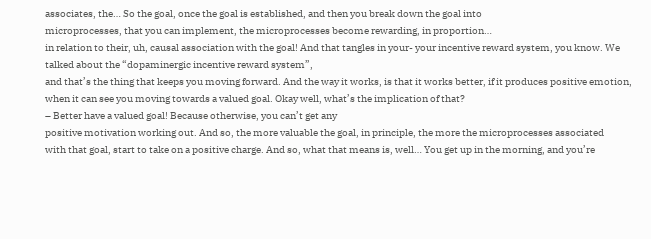associates, the… So the goal, once the goal is established, and then you break down the goal into
microprocesses, that you can implement, the microprocesses become rewarding, in proportion…
in relation to their, uh, causal association with the goal! And that tangles in your- your incentive reward system, you know. We talked about the “dopaminergic incentive reward system”,
and that’s the thing that keeps you moving forward. And the way it works, is that it works better, if it produces positive emotion,
when it can see you moving towards a valued goal. Okay well, what’s the implication of that?
– Better have a valued goal! Because otherwise, you can’t get any
positive motivation working out. And so, the more valuable the goal, in principle, the more the microprocesses associated
with that goal, start to take on a positive charge. And so, what that means is, well… You get up in the morning, and you’re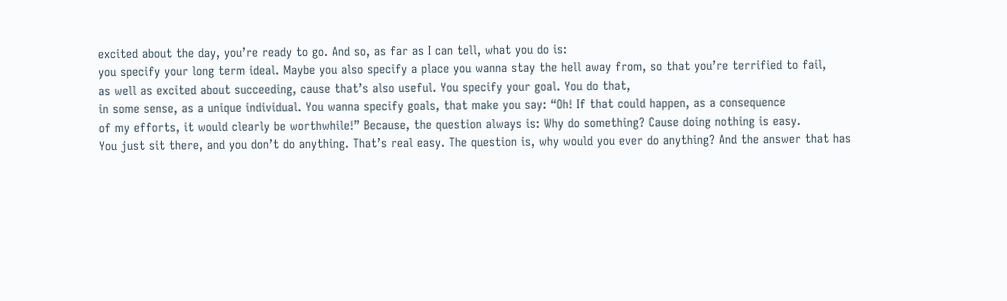excited about the day, you’re ready to go. And so, as far as I can tell, what you do is:
you specify your long term ideal. Maybe you also specify a place you wanna stay the hell away from, so that you’re terrified to fail,
as well as excited about succeeding, cause that’s also useful. You specify your goal. You do that,
in some sense, as a unique individual. You wanna specify goals, that make you say: “Oh! If that could happen, as a consequence
of my efforts, it would clearly be worthwhile!” Because, the question always is: Why do something? Cause doing nothing is easy.
You just sit there, and you don’t do anything. That’s real easy. The question is, why would you ever do anything? And the answer that has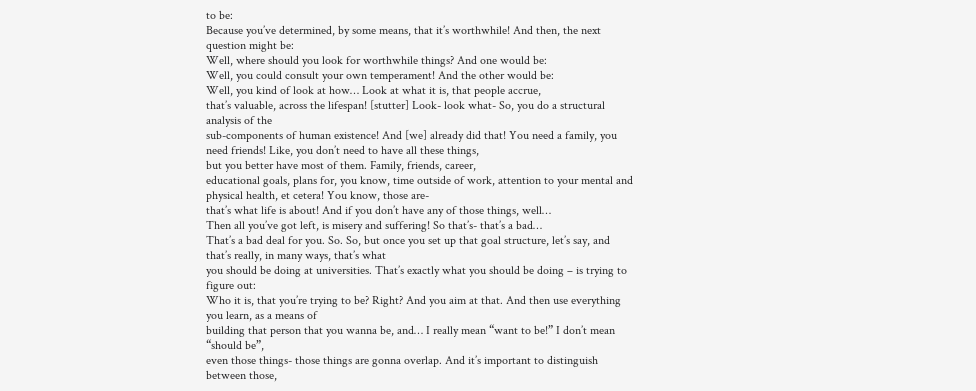to be:
Because you’ve determined, by some means, that it’s worthwhile! And then, the next question might be:
Well, where should you look for worthwhile things? And one would be:
Well, you could consult your own temperament! And the other would be:
Well, you kind of look at how… Look at what it is, that people accrue,
that’s valuable, across the lifespan! [stutter] Look- look what- So, you do a structural analysis of the
sub-components of human existence! And [we] already did that! You need a family, you need friends! Like, you don’t need to have all these things,
but you better have most of them. Family, friends, career,
educational goals, plans for, you know, time outside of work, attention to your mental and physical health, et cetera! You know, those are-
that’s what life is about! And if you don’t have any of those things, well…
Then all you’ve got left, is misery and suffering! So that’s- that’s a bad…
That’s a bad deal for you. So. So, but once you set up that goal structure, let’s say, and that’s really, in many ways, that’s what
you should be doing at universities. That’s exactly what you should be doing – is trying to figure out:
Who it is, that you’re trying to be? Right? And you aim at that. And then use everything you learn, as a means of
building that person that you wanna be, and… I really mean “want to be!” I don’t mean “should be”,
even those things- those things are gonna overlap. And it’s important to distinguish between those,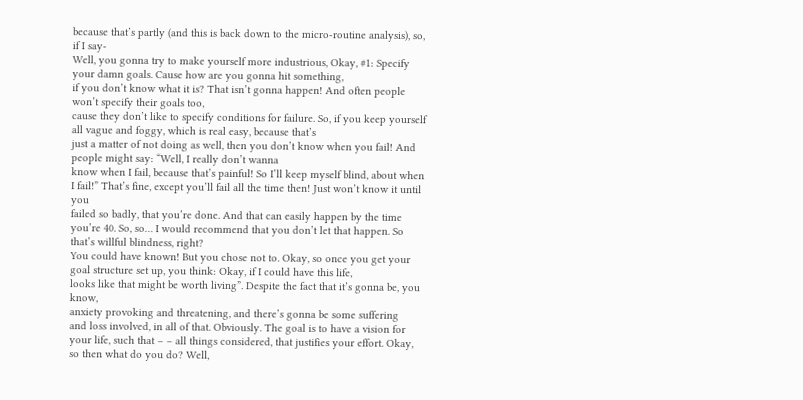because that’s partly (and this is back down to the micro-routine analysis), so, if I say-
Well, you gonna try to make yourself more industrious, Okay, #1: Specify your damn goals. Cause how are you gonna hit something,
if you don’t know what it is? That isn’t gonna happen! And often people won’t specify their goals too,
cause they don’t like to specify conditions for failure. So, if you keep yourself all vague and foggy, which is real easy, because that’s
just a matter of not doing as well, then you don’t know when you fail! And people might say: “Well, I really don’t wanna
know when I fail, because that’s painful! So I’ll keep myself blind, about when I fail!” That’s fine, except you’ll fail all the time then! Just won’t know it until you
failed so badly, that you’re done. And that can easily happen by the time you’re 40. So, so… I would recommend that you don’t let that happen. So that’s willful blindness, right?
You could have known! But you chose not to. Okay, so once you get your goal structure set up, you think: Okay, if I could have this life,
looks like that might be worth living”. Despite the fact that it’s gonna be, you know,
anxiety provoking and threatening, and there’s gonna be some suffering
and loss involved, in all of that. Obviously. The goal is to have a vision for your life, such that – – all things considered, that justifies your effort. Okay, so then what do you do? Well,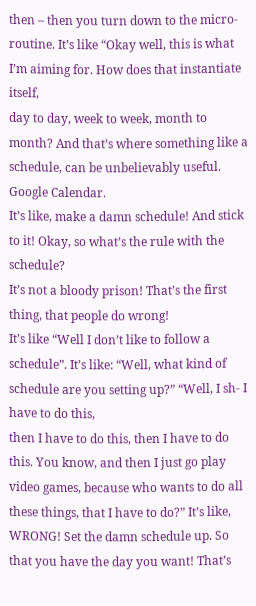then – then you turn down to the micro-routine. It’s like “Okay well, this is what I’m aiming for. How does that instantiate itself,
day to day, week to week, month to month? And that’s where something like a
schedule, can be unbelievably useful. Google Calendar.
It’s like, make a damn schedule! And stick to it! Okay, so what’s the rule with the schedule?
It’s not a bloody prison! That’s the first thing, that people do wrong!
It’s like “Well I don’t like to follow a schedule”. It’s like: “Well, what kind of schedule are you setting up?” “Well, I sh- I have to do this,
then I have to do this, then I have to do this. You know, and then I just go play video games, because who wants to do all these things, that I have to do?” It’s like, WRONG! Set the damn schedule up. So that you have the day you want! That’s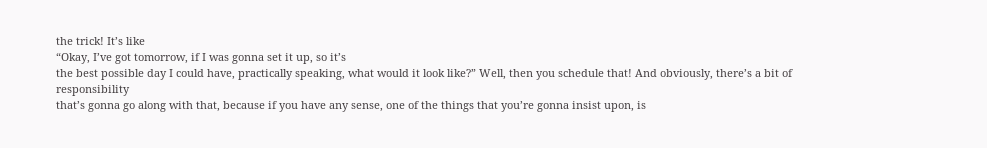the trick! It’s like
“Okay, I’ve got tomorrow, if I was gonna set it up, so it’s
the best possible day I could have, practically speaking, what would it look like?” Well, then you schedule that! And obviously, there’s a bit of responsibility
that’s gonna go along with that, because if you have any sense, one of the things that you’re gonna insist upon, is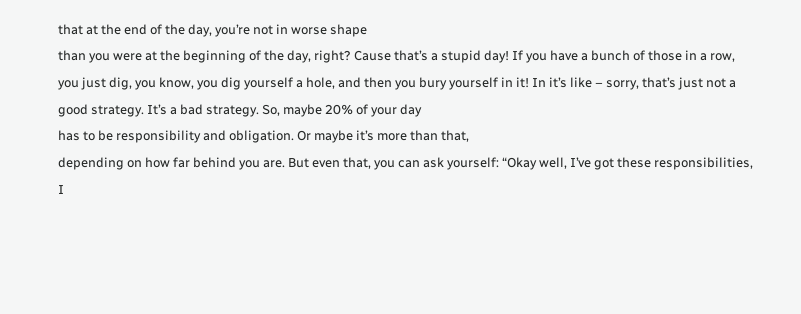that at the end of the day, you’re not in worse shape
than you were at the beginning of the day, right? Cause that’s a stupid day! If you have a bunch of those in a row,
you just dig, you know, you dig yourself a hole, and then you bury yourself in it! In it’s like – sorry, that’s just not a good strategy. It’s a bad strategy. So, maybe 20% of your day
has to be responsibility and obligation. Or maybe it’s more than that,
depending on how far behind you are. But even that, you can ask yourself: “Okay well, I’ve got these responsibilities,
I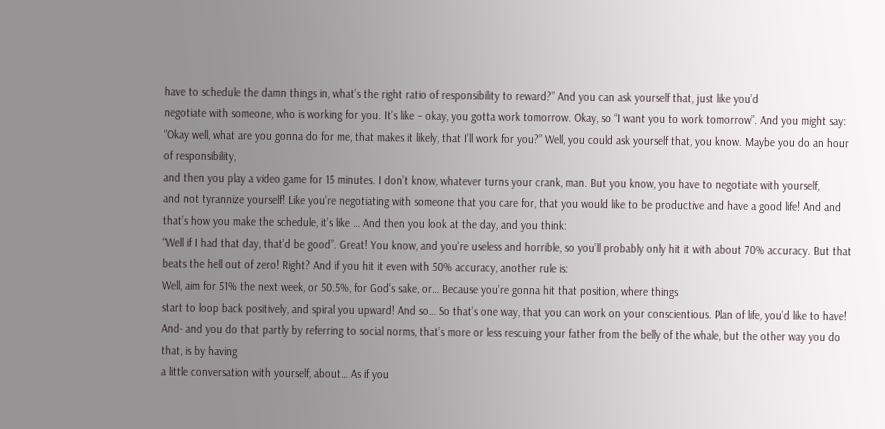have to schedule the damn things in, what’s the right ratio of responsibility to reward?” And you can ask yourself that, just like you’d
negotiate with someone, who is working for you. It’s like – okay, you gotta work tomorrow. Okay, so “I want you to work tomorrow”. And you might say:
“Okay well, what are you gonna do for me, that makes it likely, that I’ll work for you?” Well, you could ask yourself that, you know. Maybe you do an hour of responsibility,
and then you play a video game for 15 minutes. I don’t know, whatever turns your crank, man. But you know, you have to negotiate with yourself,
and not tyrannize yourself! Like you’re negotiating with someone that you care for, that you would like to be productive and have a good life! And and that’s how you make the schedule, it’s like … And then you look at the day, and you think:
“Well if I had that day, that’d be good”. Great! You know, and you’re useless and horrible, so you’ll probably only hit it with about 70% accuracy. But that beats the hell out of zero! Right? And if you hit it even with 50% accuracy, another rule is:
Well, aim for 51% the next week, or 50.5%, for God’s sake, or… Because you’re gonna hit that position, where things
start to loop back positively, and spiral you upward! And so… So that’s one way, that you can work on your conscientious. Plan of life, you’d like to have! And- and you do that partly by referring to social norms, that’s more or less rescuing your father from the belly of the whale, but the other way you do that, is by having
a little conversation with yourself, about… As if you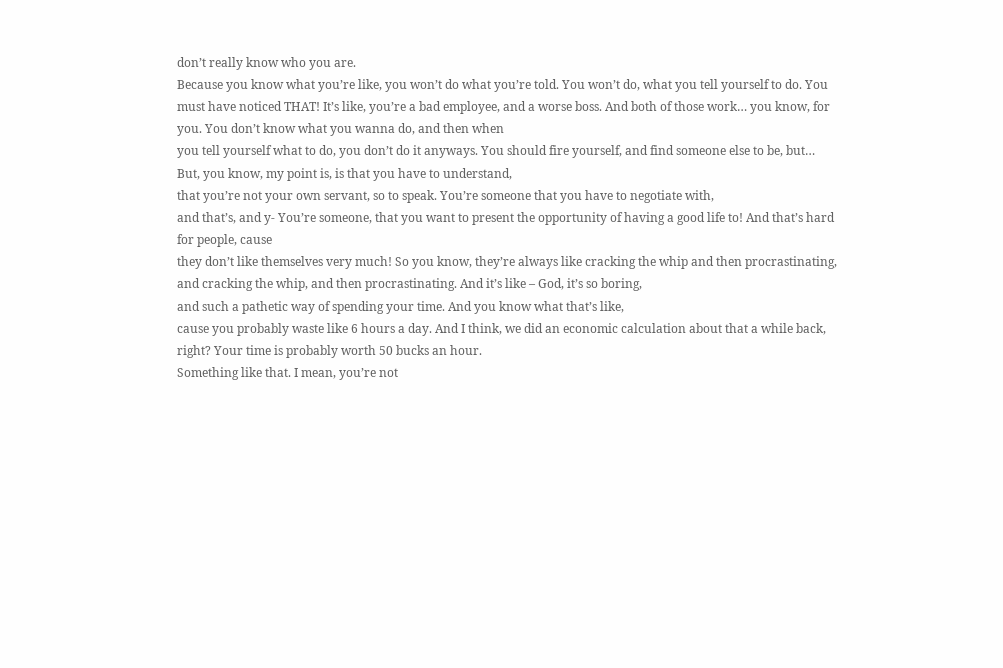don’t really know who you are.
Because you know what you’re like, you won’t do what you’re told. You won’t do, what you tell yourself to do. You must have noticed THAT! It’s like, you’re a bad employee, and a worse boss. And both of those work… you know, for you. You don’t know what you wanna do, and then when
you tell yourself what to do, you don’t do it anyways. You should fire yourself, and find someone else to be, but… But, you know, my point is, is that you have to understand,
that you’re not your own servant, so to speak. You’re someone that you have to negotiate with,
and that’s, and y- You’re someone, that you want to present the opportunity of having a good life to! And that’s hard for people, cause
they don’t like themselves very much! So you know, they’re always like cracking the whip and then procrastinating, and cracking the whip, and then procrastinating. And it’s like – God, it’s so boring,
and such a pathetic way of spending your time. And you know what that’s like,
cause you probably waste like 6 hours a day. And I think, we did an economic calculation about that a while back, right? Your time is probably worth 50 bucks an hour.
Something like that. I mean, you’re not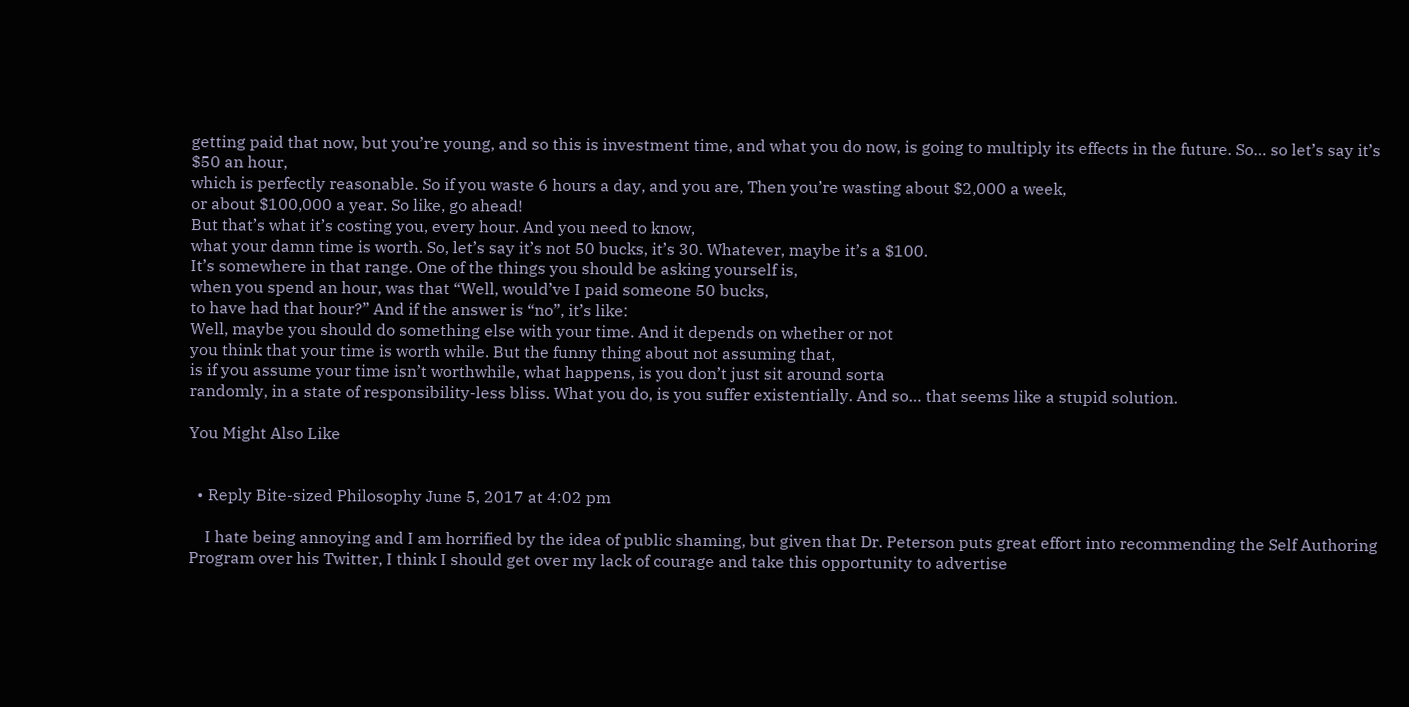getting paid that now, but you’re young, and so this is investment time, and what you do now, is going to multiply its effects in the future. So… so let’s say it’s $50 an hour,
which is perfectly reasonable. So if you waste 6 hours a day, and you are, Then you’re wasting about $2,000 a week,
or about $100,000 a year. So like, go ahead!
But that’s what it’s costing you, every hour. And you need to know,
what your damn time is worth. So, let’s say it’s not 50 bucks, it’s 30. Whatever, maybe it’s a $100.
It’s somewhere in that range. One of the things you should be asking yourself is,
when you spend an hour, was that “Well, would’ve I paid someone 50 bucks,
to have had that hour?” And if the answer is “no”, it’s like:
Well, maybe you should do something else with your time. And it depends on whether or not
you think that your time is worth while. But the funny thing about not assuming that,
is if you assume your time isn’t worthwhile, what happens, is you don’t just sit around sorta
randomly, in a state of responsibility-less bliss. What you do, is you suffer existentially. And so… that seems like a stupid solution.

You Might Also Like


  • Reply Bite-sized Philosophy June 5, 2017 at 4:02 pm

    I hate being annoying and I am horrified by the idea of public shaming, but given that Dr. Peterson puts great effort into recommending the Self Authoring Program over his Twitter, I think I should get over my lack of courage and take this opportunity to advertise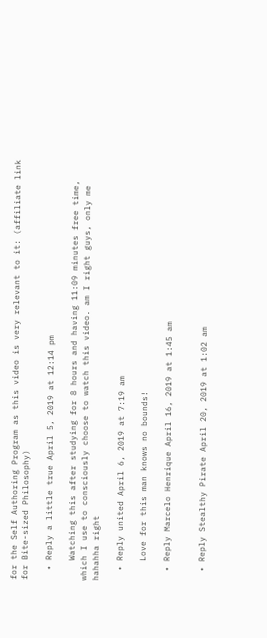for the Self Authoring Program as this video is very relevant to it: (affiliate link for Bite-sized Philosophy)

  • Reply a little true April 5, 2019 at 12:14 pm

    Watching this after studying for 8 hours and having 11:09 minutes free time, which I use to consciously choose to watch this video. am I right guys, only me hahahha right

  • Reply united April 6, 2019 at 7:19 am

    Love for this man knows no bounds!

  • Reply Marcelo Henrique April 16, 2019 at 1:45 am


  • Reply Stealthy Pirate April 20, 2019 at 1:02 am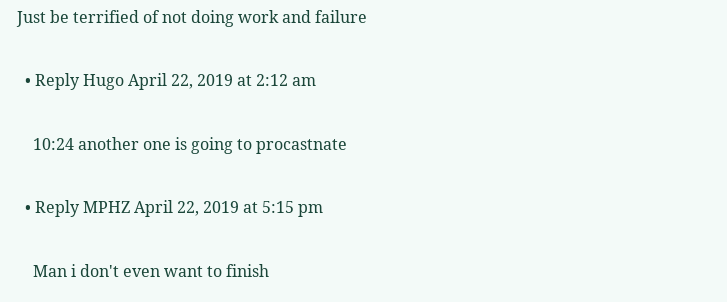Just be terrified of not doing work and failure

  • Reply Hugo April 22, 2019 at 2:12 am

    10:24 another one is going to procastnate

  • Reply MPHZ April 22, 2019 at 5:15 pm

    Man i don't even want to finish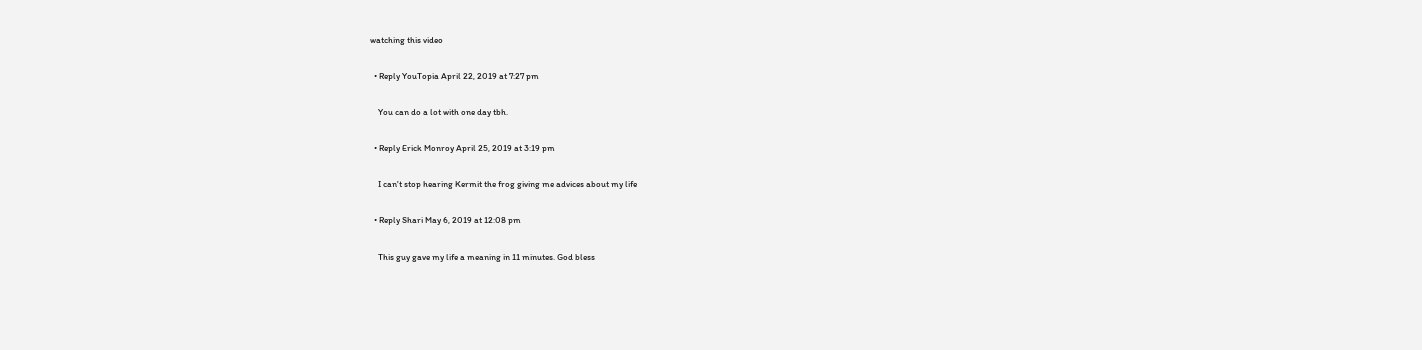watching this video

  • Reply YouTopia April 22, 2019 at 7:27 pm

    You can do a lot with one day tbh.

  • Reply Erick Monroy April 25, 2019 at 3:19 pm

    I can't stop hearing Kermit the frog giving me advices about my life

  • Reply Shari May 6, 2019 at 12:08 pm

    This guy gave my life a meaning in 11 minutes. God bless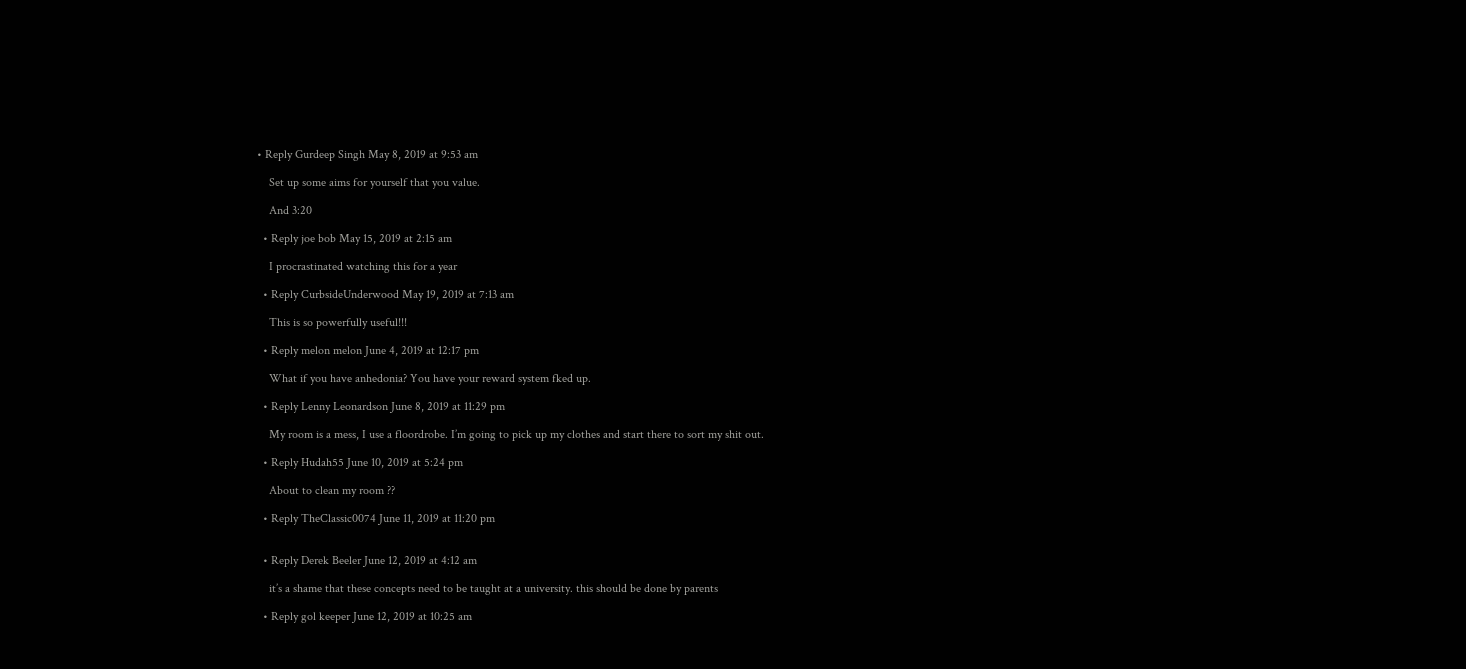• Reply Gurdeep Singh May 8, 2019 at 9:53 am

    Set up some aims for yourself that you value.

    And 3:20

  • Reply joe bob May 15, 2019 at 2:15 am

    I procrastinated watching this for a year

  • Reply CurbsideUnderwood May 19, 2019 at 7:13 am

    This is so powerfully useful!!!

  • Reply melon melon June 4, 2019 at 12:17 pm

    What if you have anhedonia? You have your reward system fked up.

  • Reply Lenny Leonardson June 8, 2019 at 11:29 pm

    My room is a mess, I use a floordrobe. I’m going to pick up my clothes and start there to sort my shit out.

  • Reply Hudah55 June 10, 2019 at 5:24 pm

    About to clean my room ??

  • Reply TheClassic0074 June 11, 2019 at 11:20 pm


  • Reply Derek Beeler June 12, 2019 at 4:12 am

    it’s a shame that these concepts need to be taught at a university. this should be done by parents

  • Reply gol keeper June 12, 2019 at 10:25 am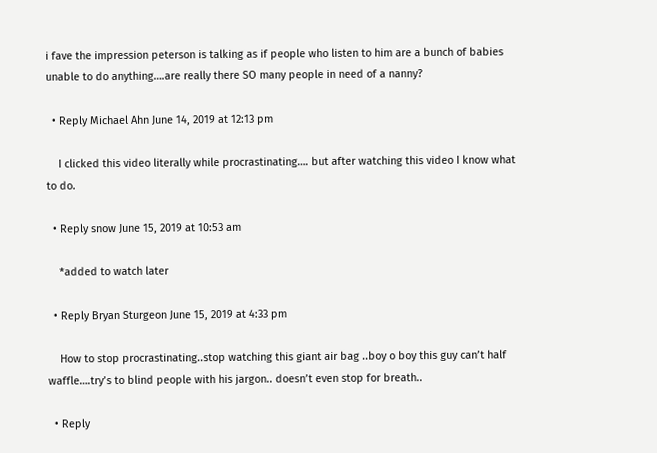i fave the impression peterson is talking as if people who listen to him are a bunch of babies unable to do anything….are really there SO many people in need of a nanny?

  • Reply Michael Ahn June 14, 2019 at 12:13 pm

    I clicked this video literally while procrastinating…. but after watching this video I know what to do.

  • Reply snow June 15, 2019 at 10:53 am

    *added to watch later

  • Reply Bryan Sturgeon June 15, 2019 at 4:33 pm

    How to stop procrastinating..stop watching this giant air bag ..boy o boy this guy can’t half waffle….try’s to blind people with his jargon.. doesn’t even stop for breath..

  • Reply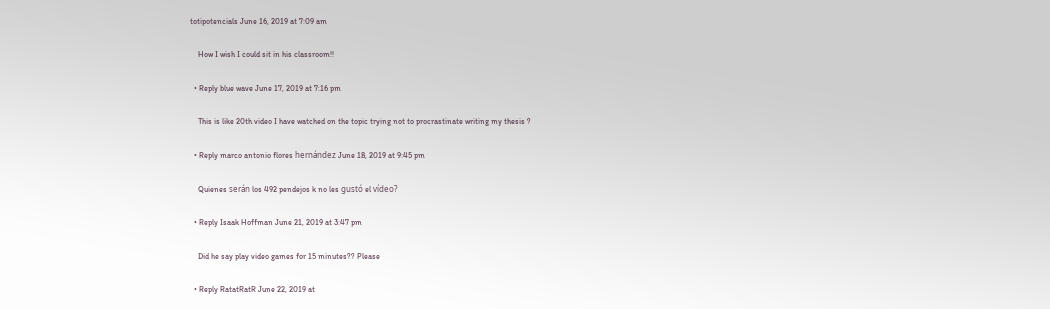totipotencials June 16, 2019 at 7:09 am

    How I wish I could sit in his classroom!!

  • Reply blue wave June 17, 2019 at 7:16 pm

    This is like 20th video I have watched on the topic trying not to procrastinate writing my thesis ?

  • Reply marco antonio flores hernández June 18, 2019 at 9:45 pm

    Quienes serán los 492 pendejos k no les gustó el vídeo?

  • Reply Isaak Hoffman June 21, 2019 at 3:47 pm

    Did he say play video games for 15 minutes?? Please

  • Reply RatatRatR June 22, 2019 at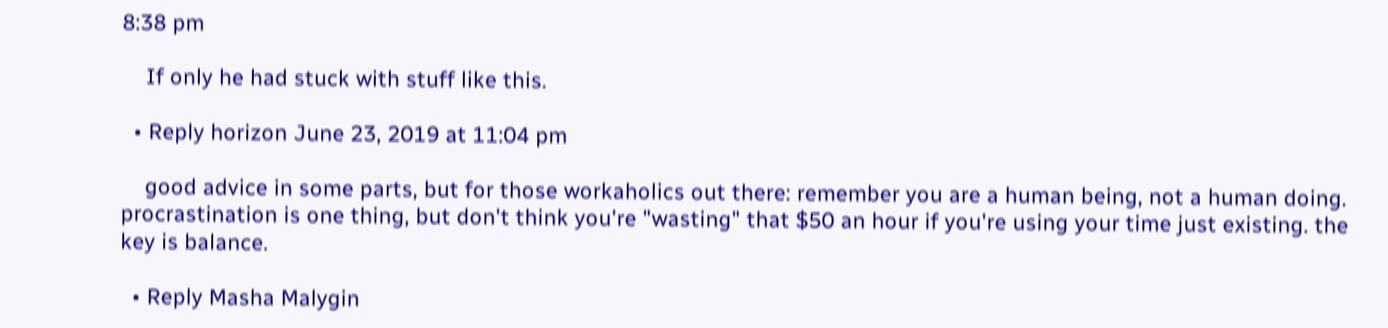8:38 pm

    If only he had stuck with stuff like this.

  • Reply horizon June 23, 2019 at 11:04 pm

    good advice in some parts, but for those workaholics out there: remember you are a human being, not a human doing. procrastination is one thing, but don't think you're "wasting" that $50 an hour if you're using your time just existing. the key is balance.

  • Reply Masha Malygin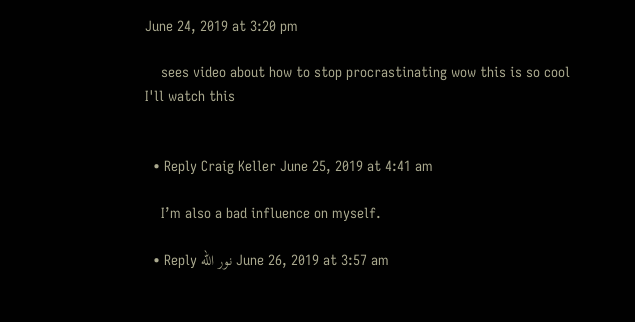June 24, 2019 at 3:20 pm

    sees video about how to stop procrastinating wow this is so cool I'll watch this


  • Reply Craig Keller June 25, 2019 at 4:41 am

    I’m also a bad influence on myself.

  • Reply نور الله June 26, 2019 at 3:57 am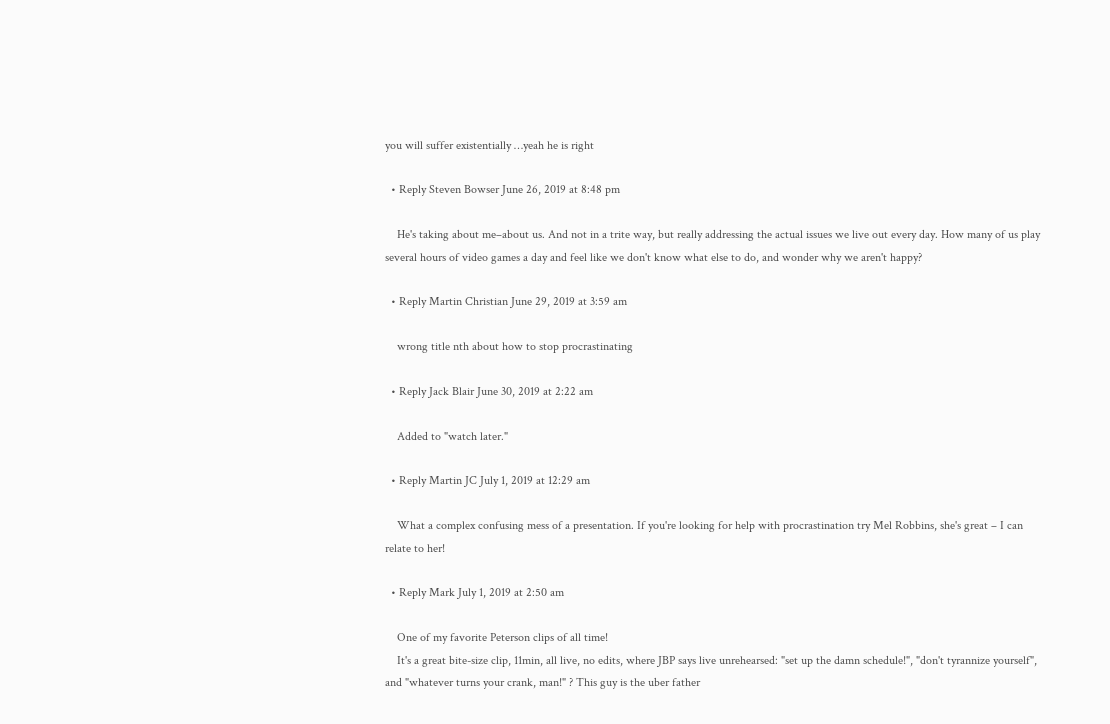you will suffer existentially …yeah he is right

  • Reply Steven Bowser June 26, 2019 at 8:48 pm

    He's taking about me–about us. And not in a trite way, but really addressing the actual issues we live out every day. How many of us play several hours of video games a day and feel like we don't know what else to do, and wonder why we aren't happy?

  • Reply Martin Christian June 29, 2019 at 3:59 am

    wrong title nth about how to stop procrastinating

  • Reply Jack Blair June 30, 2019 at 2:22 am

    Added to "watch later."

  • Reply Martin JC July 1, 2019 at 12:29 am

    What a complex confusing mess of a presentation. If you're looking for help with procrastination try Mel Robbins, she's great – I can relate to her!

  • Reply Mark July 1, 2019 at 2:50 am

    One of my favorite Peterson clips of all time!
    It's a great bite-size clip, 11min, all live, no edits, where JBP says live unrehearsed: "set up the damn schedule!", "don't tyrannize yourself", and "whatever turns your crank, man!" ? This guy is the uber father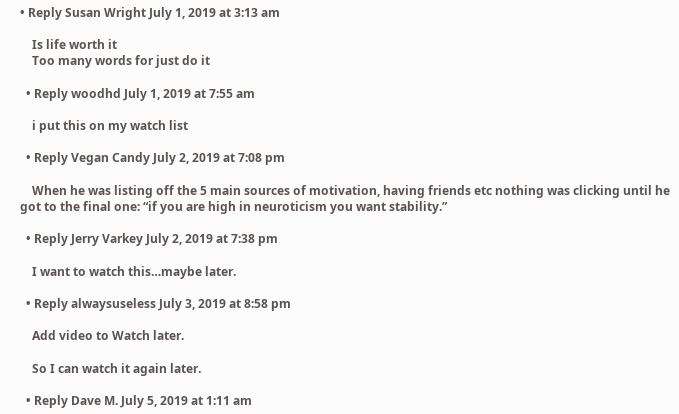• Reply Susan Wright July 1, 2019 at 3:13 am

    Is life worth it
    Too many words for just do it

  • Reply woodhd July 1, 2019 at 7:55 am

    i put this on my watch list

  • Reply Vegan Candy July 2, 2019 at 7:08 pm

    When he was listing off the 5 main sources of motivation, having friends etc nothing was clicking until he got to the final one: “if you are high in neuroticism you want stability.”

  • Reply Jerry Varkey July 2, 2019 at 7:38 pm

    I want to watch this…maybe later.

  • Reply alwaysuseless July 3, 2019 at 8:58 pm

    Add video to Watch later.

    So I can watch it again later.

  • Reply Dave M. July 5, 2019 at 1:11 am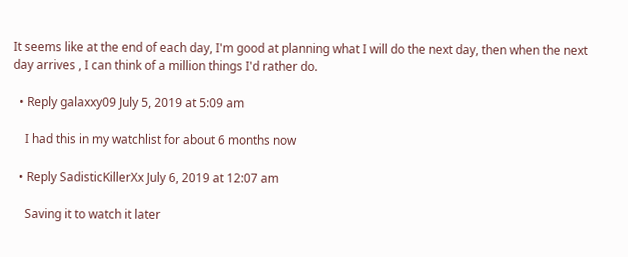It seems like at the end of each day, I'm good at planning what I will do the next day, then when the next day arrives , I can think of a million things I'd rather do.

  • Reply galaxxy09 July 5, 2019 at 5:09 am

    I had this in my watchlist for about 6 months now

  • Reply SadisticKillerXx July 6, 2019 at 12:07 am

    Saving it to watch it later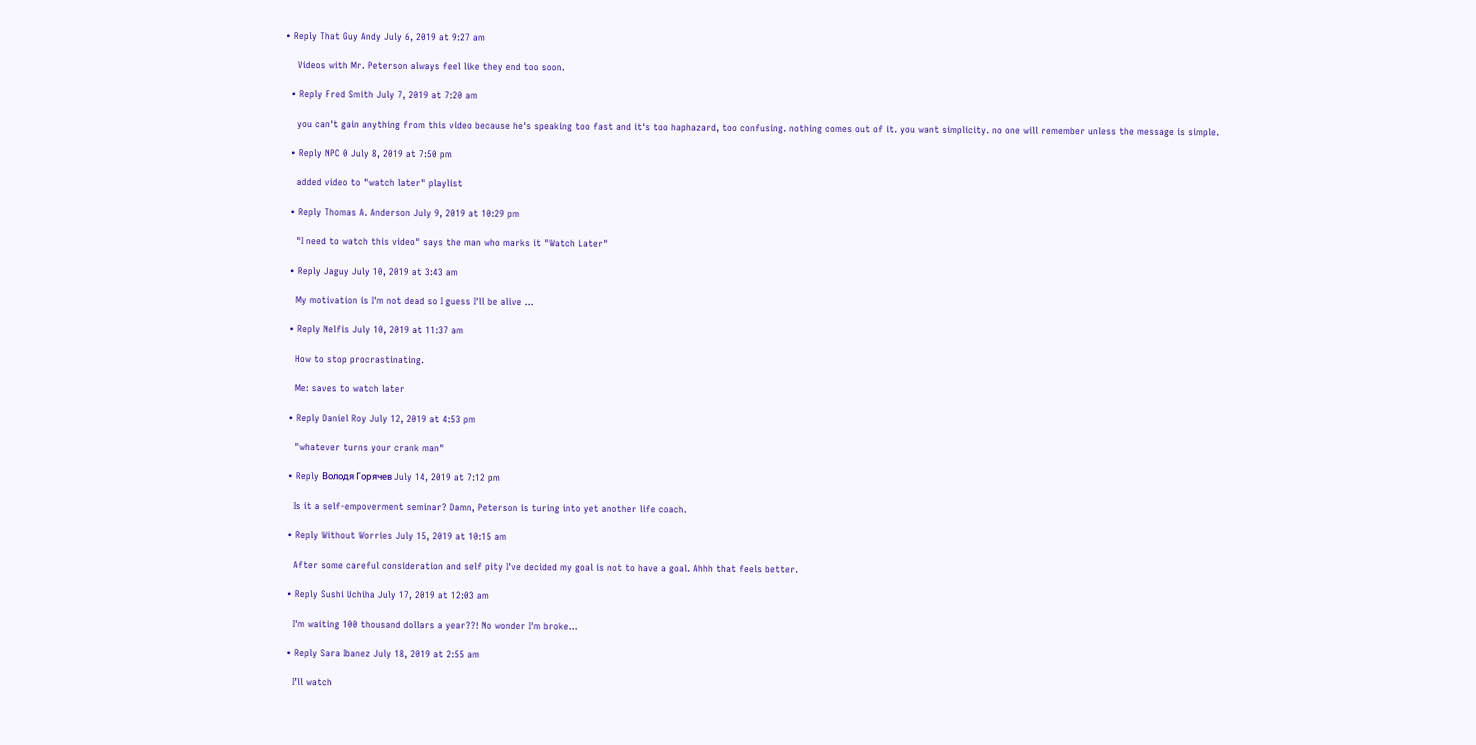• Reply That Guy Andy July 6, 2019 at 9:27 am

    Videos with Mr. Peterson always feel like they end too soon.

  • Reply Fred Smith July 7, 2019 at 7:20 am

    you can't gain anything from this video because he's speaking too fast and it's too haphazard, too confusing. nothing comes out of it. you want simplicity. no one will remember unless the message is simple.

  • Reply NPC 0 July 8, 2019 at 7:50 pm

    added video to "watch later" playlist

  • Reply Thomas A. Anderson July 9, 2019 at 10:29 pm

    "I need to watch this video" says the man who marks it "Watch Later"

  • Reply Jaguy July 10, 2019 at 3:43 am

    My motivation is I'm not dead so I guess I'll be alive …

  • Reply Nelfis July 10, 2019 at 11:37 am

    How to stop procrastinating.

    Me: saves to watch later

  • Reply Daniel Roy July 12, 2019 at 4:53 pm

    "whatever turns your crank man"

  • Reply Володя Горячев July 14, 2019 at 7:12 pm

    Is it a self-empoverment seminar? Damn, Peterson is turing into yet another life coach.

  • Reply Without Worries July 15, 2019 at 10:15 am

    After some careful consideration and self pity I've decided my goal is not to have a goal. Ahhh that feels better.

  • Reply Sushi Uchiha July 17, 2019 at 12:03 am

    I'm waiting 100 thousand dollars a year??! No wonder I'm broke…

  • Reply Sara Ibanez July 18, 2019 at 2:55 am

    I’ll watch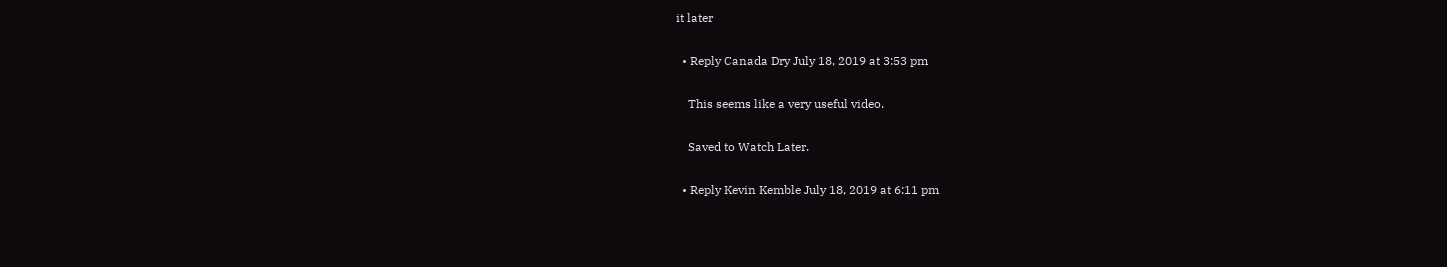it later

  • Reply Canada Dry July 18, 2019 at 3:53 pm

    This seems like a very useful video.

    Saved to Watch Later.

  • Reply Kevin Kemble July 18, 2019 at 6:11 pm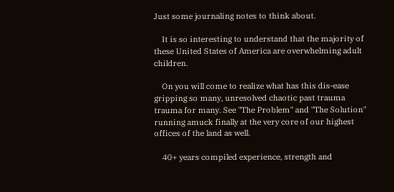Just some journaling notes to think about.

    It is so interesting to understand that the majority of these United States of America are overwhelming adult children.

    On you will come to realize what has this dis-ease gripping so many, unresolved chaotic past trauma trauma for many. See "The Problem" and "The Solution" running amuck finally at the very core of our highest offices of the land as well.

    40+ years compiled experience, strength and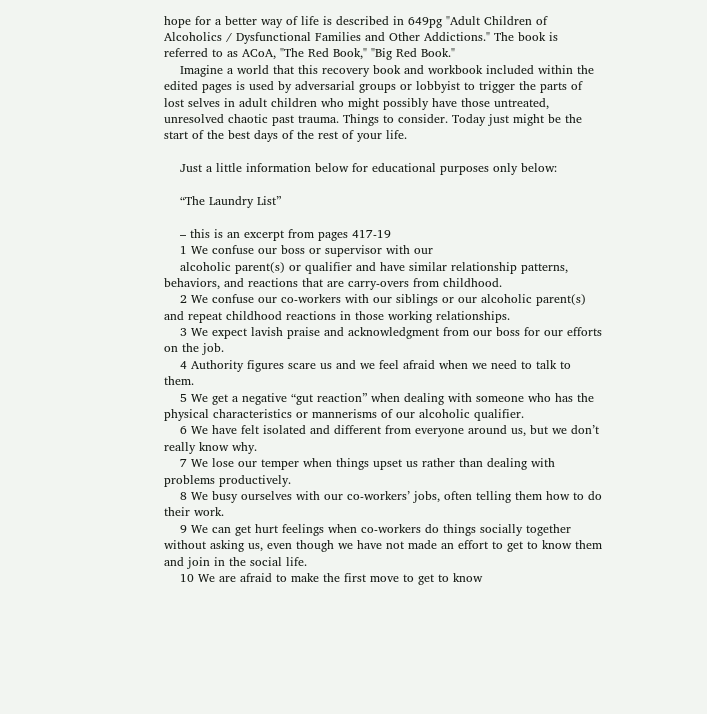hope for a better way of life is described in 649pg "Adult Children of Alcoholics / Dysfunctional Families and Other Addictions." The book is referred to as ACoA, "The Red Book," "Big Red Book."
    Imagine a world that this recovery book and workbook included within the edited pages is used by adversarial groups or lobbyist to trigger the parts of lost selves in adult children who might possibly have those untreated, unresolved chaotic past trauma. Things to consider. Today just might be the start of the best days of the rest of your life.

    Just a little information below for educational purposes only below:

    “The Laundry List”

    – this is an excerpt from pages 417-19
    1 We confuse our boss or supervisor with our
    alcoholic parent(s) or qualifier and have similar relationship patterns, behaviors, and reactions that are carry-overs from childhood.
    2 We confuse our co-workers with our siblings or our alcoholic parent(s) and repeat childhood reactions in those working relationships.
    3 We expect lavish praise and acknowledgment from our boss for our efforts on the job.
    4 Authority figures scare us and we feel afraid when we need to talk to them.
    5 We get a negative “gut reaction” when dealing with someone who has the physical characteristics or mannerisms of our alcoholic qualifier.
    6 We have felt isolated and different from everyone around us, but we don’t really know why.
    7 We lose our temper when things upset us rather than dealing with problems productively.
    8 We busy ourselves with our co-workers’ jobs, often telling them how to do their work.
    9 We can get hurt feelings when co-workers do things socially together without asking us, even though we have not made an effort to get to know them and join in the social life.
    10 We are afraid to make the first move to get to know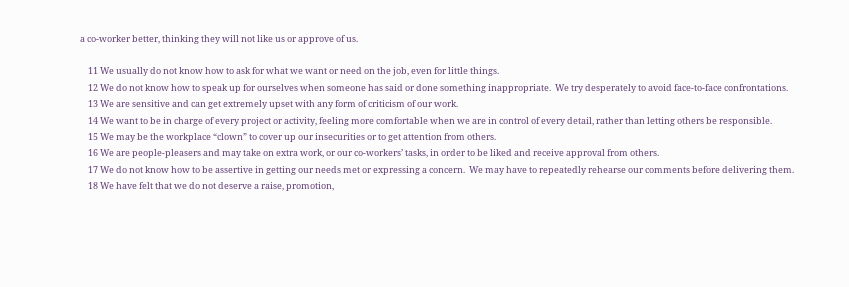a co-worker better, thinking they will not like us or approve of us.

    11 We usually do not know how to ask for what we want or need on the job, even for little things.
    12 We do not know how to speak up for ourselves when someone has said or done something inappropriate.  We try desperately to avoid face-to-face confrontations.
    13 We are sensitive and can get extremely upset with any form of criticism of our work.
    14 We want to be in charge of every project or activity, feeling more comfortable when we are in control of every detail, rather than letting others be responsible.
    15 We may be the workplace “clown” to cover up our insecurities or to get attention from others.
    16 We are people-pleasers and may take on extra work, or our co-workers’ tasks, in order to be liked and receive approval from others.
    17 We do not know how to be assertive in getting our needs met or expressing a concern.  We may have to repeatedly rehearse our comments before delivering them.
    18 We have felt that we do not deserve a raise, promotion,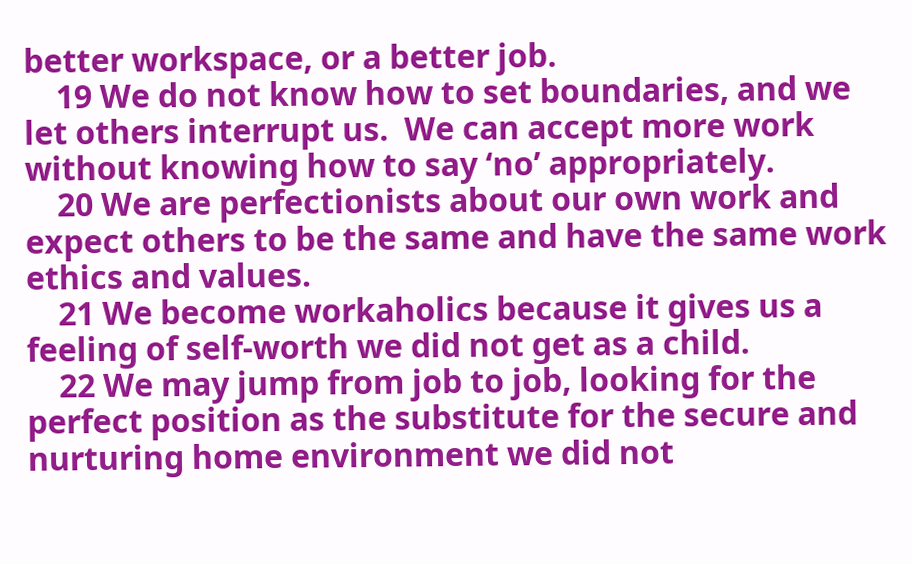better workspace, or a better job.
    19 We do not know how to set boundaries, and we let others interrupt us.  We can accept more work without knowing how to say ‘no’ appropriately.
    20 We are perfectionists about our own work and expect others to be the same and have the same work ethics and values.
    21 We become workaholics because it gives us a feeling of self-worth we did not get as a child.
    22 We may jump from job to job, looking for the perfect position as the substitute for the secure and nurturing home environment we did not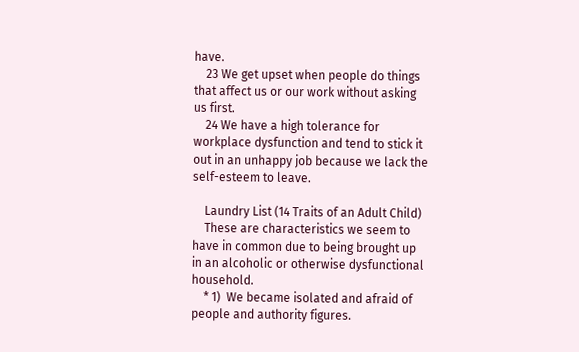have.
    23 We get upset when people do things that affect us or our work without asking us first.
    24 We have a high tolerance for workplace dysfunction and tend to stick it out in an unhappy job because we lack the self-esteem to leave.

    Laundry List (14 Traits of an Adult Child)
    These are characteristics we seem to have in common due to being brought up in an alcoholic or otherwise dysfunctional household.
    * 1)  We became isolated and afraid of people and authority figures.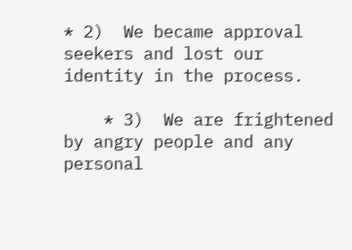* 2)  We became approval seekers and lost our identity in the process.

    * 3)  We are frightened by angry people and any personal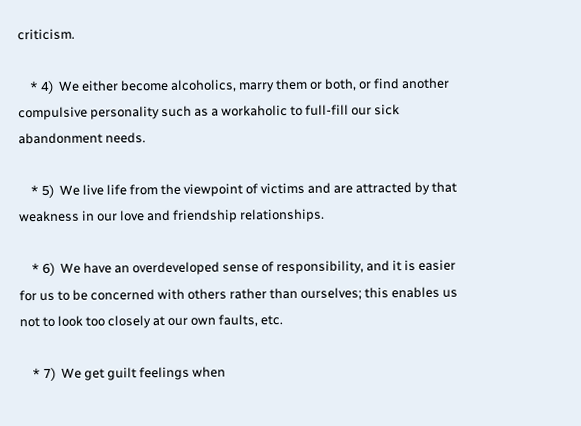criticism.

    * 4)  We either become alcoholics, marry them or both, or find another compulsive personality such as a workaholic to full-fill our sick abandonment needs.

    * 5)  We live life from the viewpoint of victims and are attracted by that weakness in our love and friendship relationships.

    * 6)  We have an overdeveloped sense of responsibility, and it is easier for us to be concerned with others rather than ourselves; this enables us not to look too closely at our own faults, etc.

    * 7)  We get guilt feelings when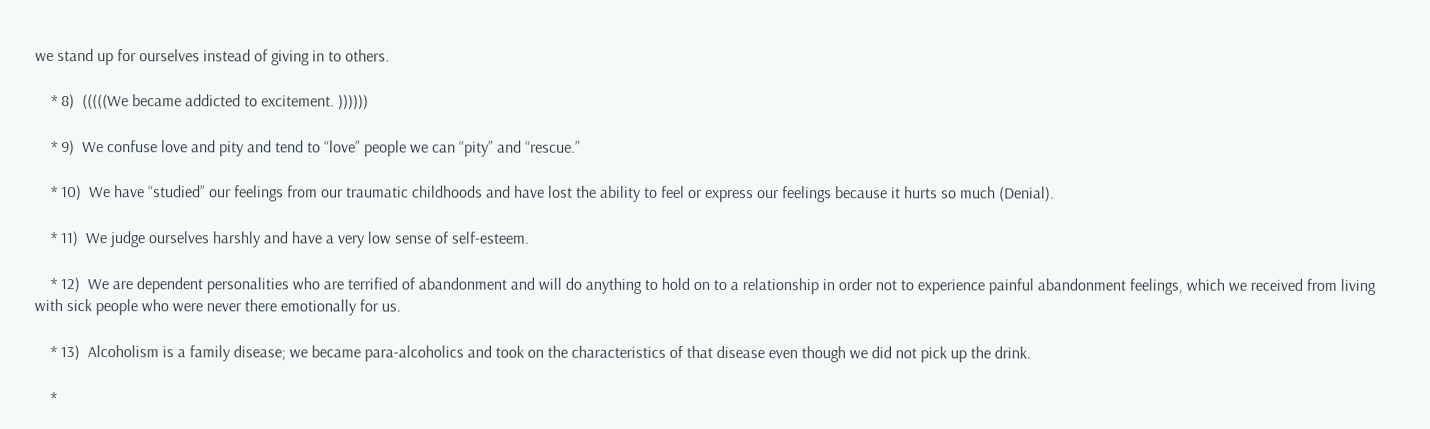we stand up for ourselves instead of giving in to others.

    * 8)  (((((We became addicted to excitement. ))))))

    * 9)  We confuse love and pity and tend to “love” people we can “pity” and “rescue.”

    * 10)  We have “studied” our feelings from our traumatic childhoods and have lost the ability to feel or express our feelings because it hurts so much (Denial).

    * 11)  We judge ourselves harshly and have a very low sense of self-esteem.

    * 12)  We are dependent personalities who are terrified of abandonment and will do anything to hold on to a relationship in order not to experience painful abandonment feelings, which we received from living with sick people who were never there emotionally for us.

    * 13)  Alcoholism is a family disease; we became para-alcoholics and took on the characteristics of that disease even though we did not pick up the drink.

    *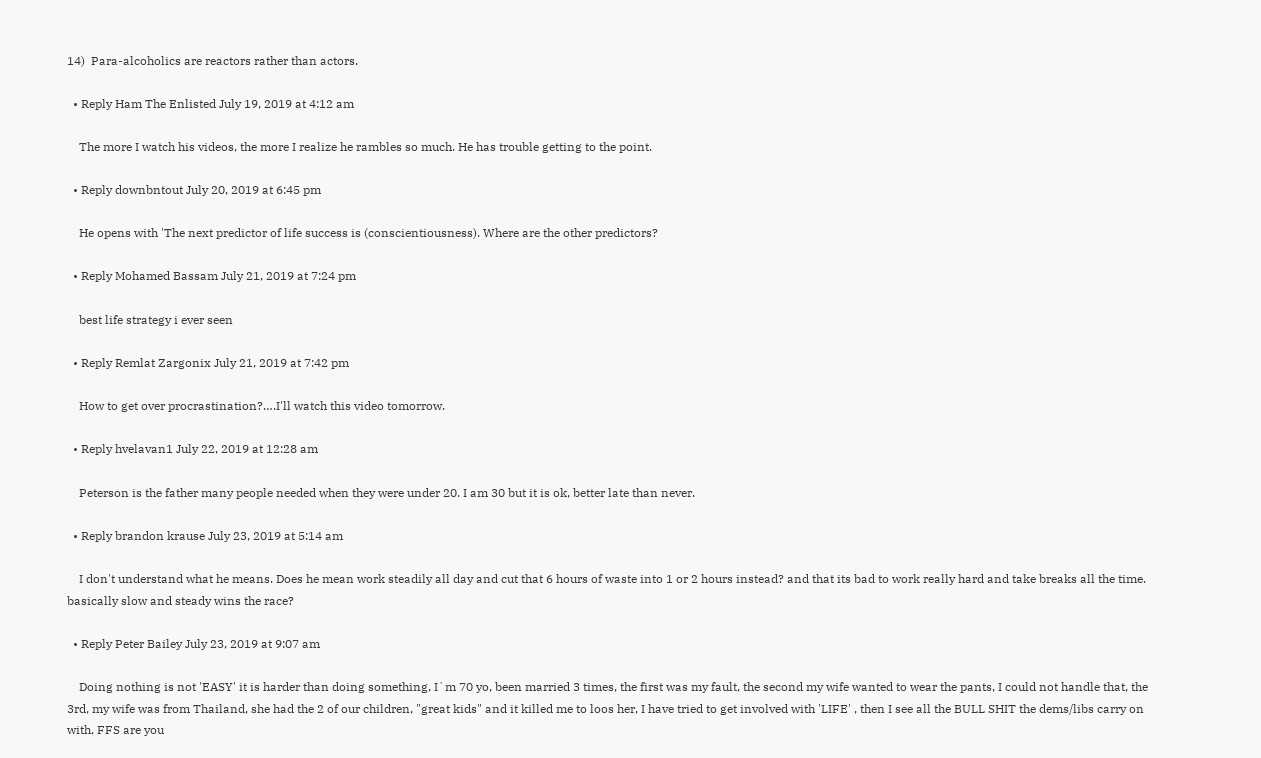14)  Para-alcoholics are reactors rather than actors.

  • Reply Ham The Enlisted July 19, 2019 at 4:12 am

    The more I watch his videos, the more I realize he rambles so much. He has trouble getting to the point.

  • Reply downbntout July 20, 2019 at 6:45 pm

    He opens with 'The next predictor of life success is (conscientiousness). Where are the other predictors?

  • Reply Mohamed Bassam July 21, 2019 at 7:24 pm

    best life strategy i ever seen

  • Reply Remlat Zargonix July 21, 2019 at 7:42 pm

    How to get over procrastination?….I'll watch this video tomorrow.

  • Reply hvelavan1 July 22, 2019 at 12:28 am

    Peterson is the father many people needed when they were under 20. I am 30 but it is ok, better late than never.

  • Reply brandon krause July 23, 2019 at 5:14 am

    I don't understand what he means. Does he mean work steadily all day and cut that 6 hours of waste into 1 or 2 hours instead? and that its bad to work really hard and take breaks all the time. basically slow and steady wins the race?

  • Reply Peter Bailey July 23, 2019 at 9:07 am

    Doing nothing is not 'EASY' it is harder than doing something, I`m 70 yo, been married 3 times, the first was my fault, the second my wife wanted to wear the pants, I could not handle that, the 3rd, my wife was from Thailand, she had the 2 of our children, "great kids" and it killed me to loos her, I have tried to get involved with 'LIFE' , then I see all the BULL SHIT the dems/libs carry on with, FFS are you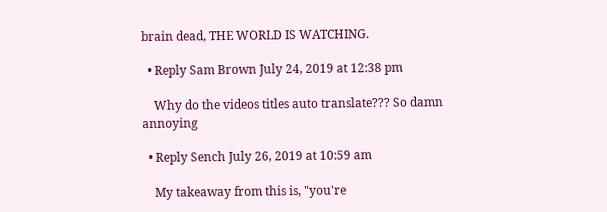brain dead, THE WORLD IS WATCHING.

  • Reply Sam Brown July 24, 2019 at 12:38 pm

    Why do the videos titles auto translate??? So damn annoying

  • Reply Sench July 26, 2019 at 10:59 am

    My takeaway from this is, "you're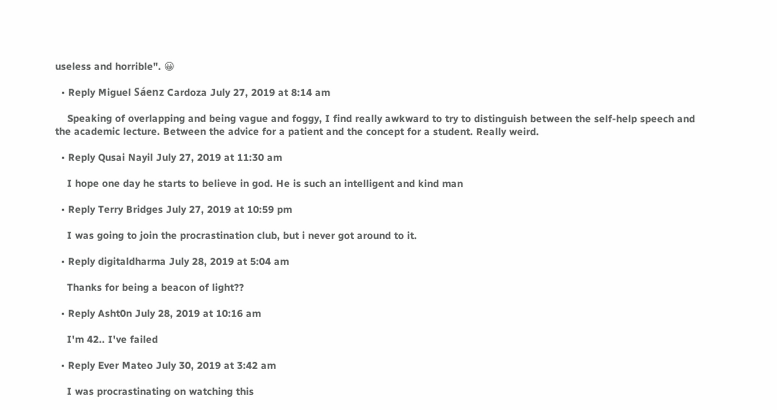useless and horrible". 😀

  • Reply Miguel Sáenz Cardoza July 27, 2019 at 8:14 am

    Speaking of overlapping and being vague and foggy, I find really awkward to try to distinguish between the self-help speech and the academic lecture. Between the advice for a patient and the concept for a student. Really weird.

  • Reply Qusai Nayil July 27, 2019 at 11:30 am

    I hope one day he starts to believe in god. He is such an intelligent and kind man

  • Reply Terry Bridges July 27, 2019 at 10:59 pm

    I was going to join the procrastination club, but i never got around to it.

  • Reply digitaldharma July 28, 2019 at 5:04 am

    Thanks for being a beacon of light??

  • Reply Asht0n July 28, 2019 at 10:16 am

    I'm 42.. I've failed

  • Reply Ever Mateo July 30, 2019 at 3:42 am

    I was procrastinating on watching this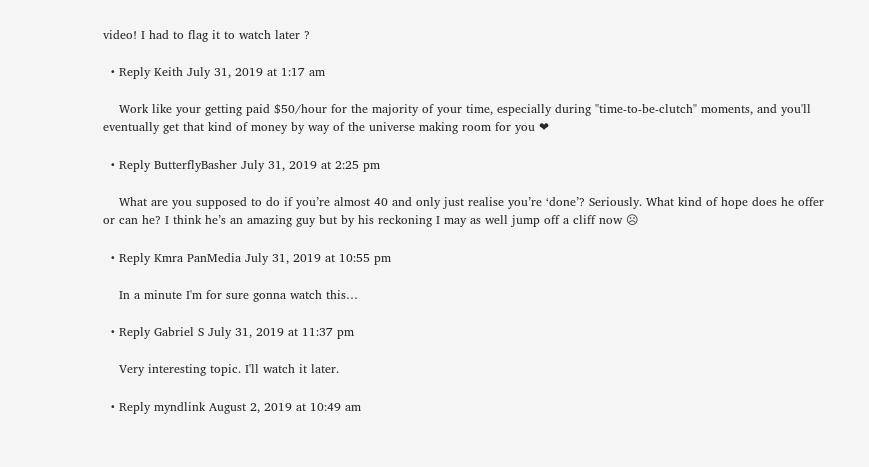video! I had to flag it to watch later ?

  • Reply Keith July 31, 2019 at 1:17 am

    Work like your getting paid $50/hour for the majority of your time, especially during "time-to-be-clutch" moments, and you'll eventually get that kind of money by way of the universe making room for you ❤

  • Reply ButterflyBasher July 31, 2019 at 2:25 pm

    What are you supposed to do if you’re almost 40 and only just realise you’re ‘done’? Seriously. What kind of hope does he offer or can he? I think he’s an amazing guy but by his reckoning I may as well jump off a cliff now ☹

  • Reply Kmra PanMedia July 31, 2019 at 10:55 pm

    In a minute I'm for sure gonna watch this…

  • Reply Gabriel S July 31, 2019 at 11:37 pm

    Very interesting topic. I'll watch it later.

  • Reply myndlink August 2, 2019 at 10:49 am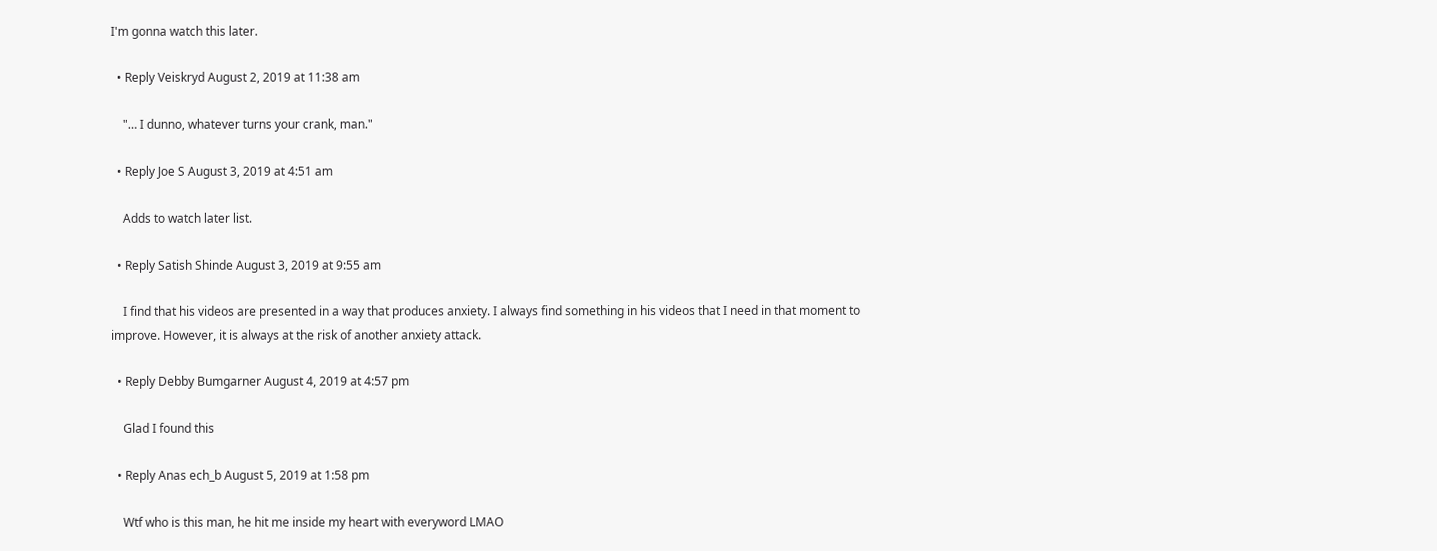I'm gonna watch this later.

  • Reply Veiskryd August 2, 2019 at 11:38 am

    "… I dunno, whatever turns your crank, man."

  • Reply Joe S August 3, 2019 at 4:51 am

    Adds to watch later list.

  • Reply Satish Shinde August 3, 2019 at 9:55 am

    I find that his videos are presented in a way that produces anxiety. I always find something in his videos that I need in that moment to improve. However, it is always at the risk of another anxiety attack.

  • Reply Debby Bumgarner August 4, 2019 at 4:57 pm

    Glad I found this

  • Reply Anas ech_b August 5, 2019 at 1:58 pm

    Wtf who is this man, he hit me inside my heart with everyword LMAO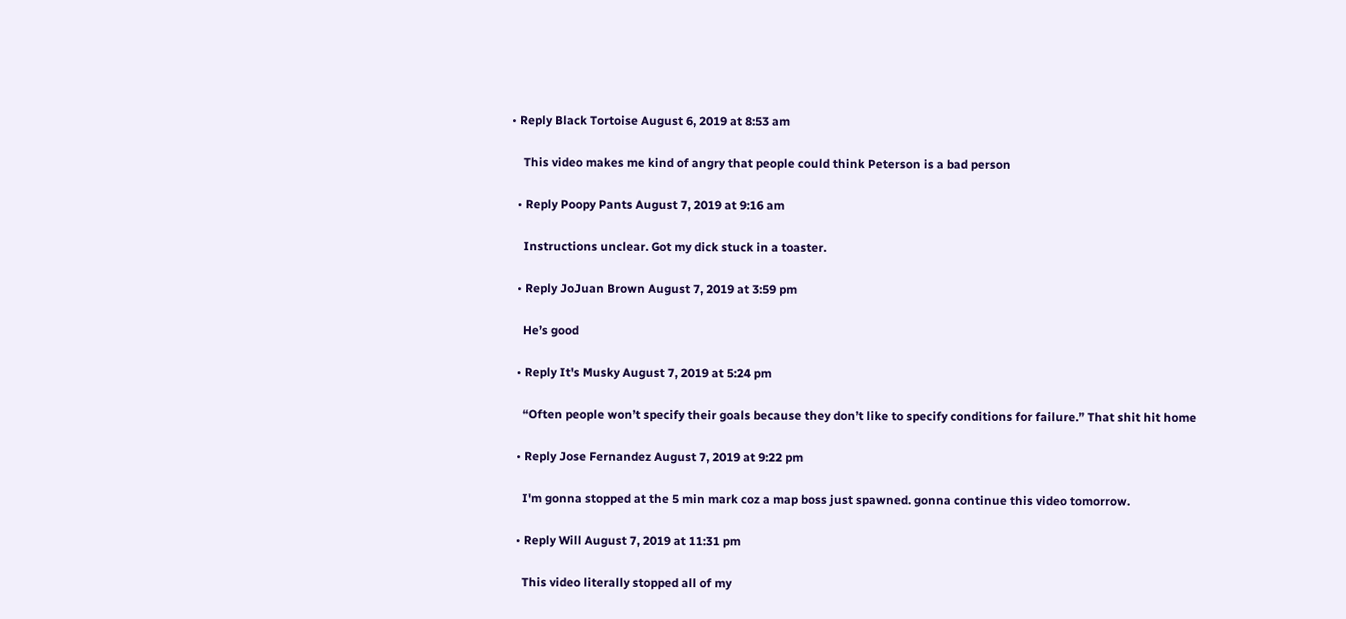• Reply Black Tortoise August 6, 2019 at 8:53 am

    This video makes me kind of angry that people could think Peterson is a bad person

  • Reply Poopy Pants August 7, 2019 at 9:16 am

    Instructions unclear. Got my dick stuck in a toaster.

  • Reply JoJuan Brown August 7, 2019 at 3:59 pm

    He’s good

  • Reply It's Musky August 7, 2019 at 5:24 pm

    “Often people won’t specify their goals because they don’t like to specify conditions for failure.” That shit hit home

  • Reply Jose Fernandez August 7, 2019 at 9:22 pm

    I'm gonna stopped at the 5 min mark coz a map boss just spawned. gonna continue this video tomorrow.

  • Reply Will August 7, 2019 at 11:31 pm

    This video literally stopped all of my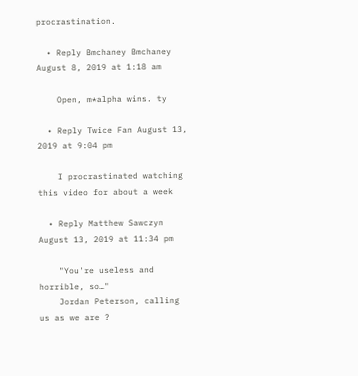procrastination.

  • Reply Bmchaney Bmchaney August 8, 2019 at 1:18 am

    Open, m*alpha wins. ty

  • Reply Twice Fan August 13, 2019 at 9:04 pm

    I procrastinated watching this video for about a week

  • Reply Matthew Sawczyn August 13, 2019 at 11:34 pm

    "You're useless and horrible, so…"
    Jordan Peterson, calling us as we are ?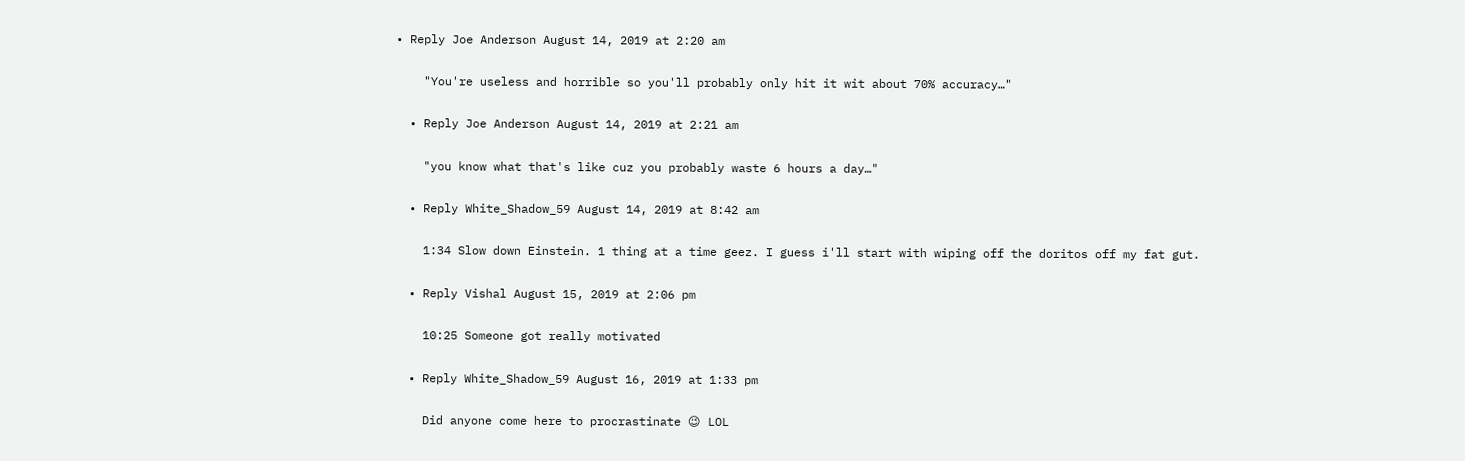• Reply Joe Anderson August 14, 2019 at 2:20 am

    "You're useless and horrible so you'll probably only hit it wit about 70% accuracy…"

  • Reply Joe Anderson August 14, 2019 at 2:21 am

    "you know what that's like cuz you probably waste 6 hours a day…"

  • Reply White_Shadow_59 August 14, 2019 at 8:42 am

    1:34 Slow down Einstein. 1 thing at a time geez. I guess i'll start with wiping off the doritos off my fat gut.

  • Reply Vishal August 15, 2019 at 2:06 pm

    10:25 Someone got really motivated

  • Reply White_Shadow_59 August 16, 2019 at 1:33 pm

    Did anyone come here to procrastinate 😉 LOL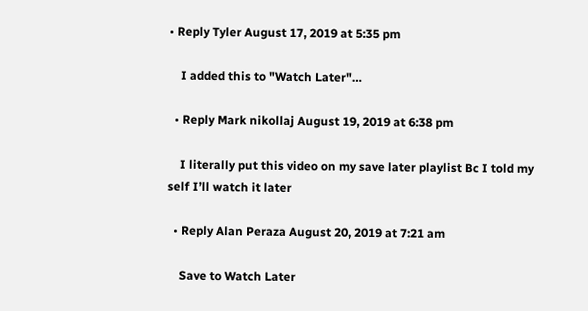• Reply Tyler August 17, 2019 at 5:35 pm

    I added this to "Watch Later"…

  • Reply Mark nikollaj August 19, 2019 at 6:38 pm

    I literally put this video on my save later playlist Bc I told my self I’ll watch it later

  • Reply Alan Peraza August 20, 2019 at 7:21 am

    Save to Watch Later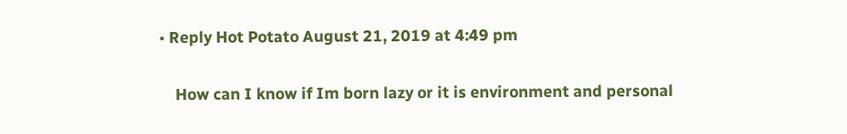• Reply Hot Potato August 21, 2019 at 4:49 pm

    How can I know if Im born lazy or it is environment and personal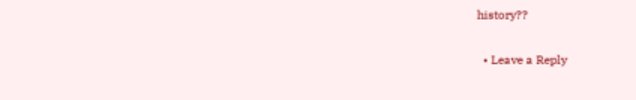history??

  • Leave a Reply